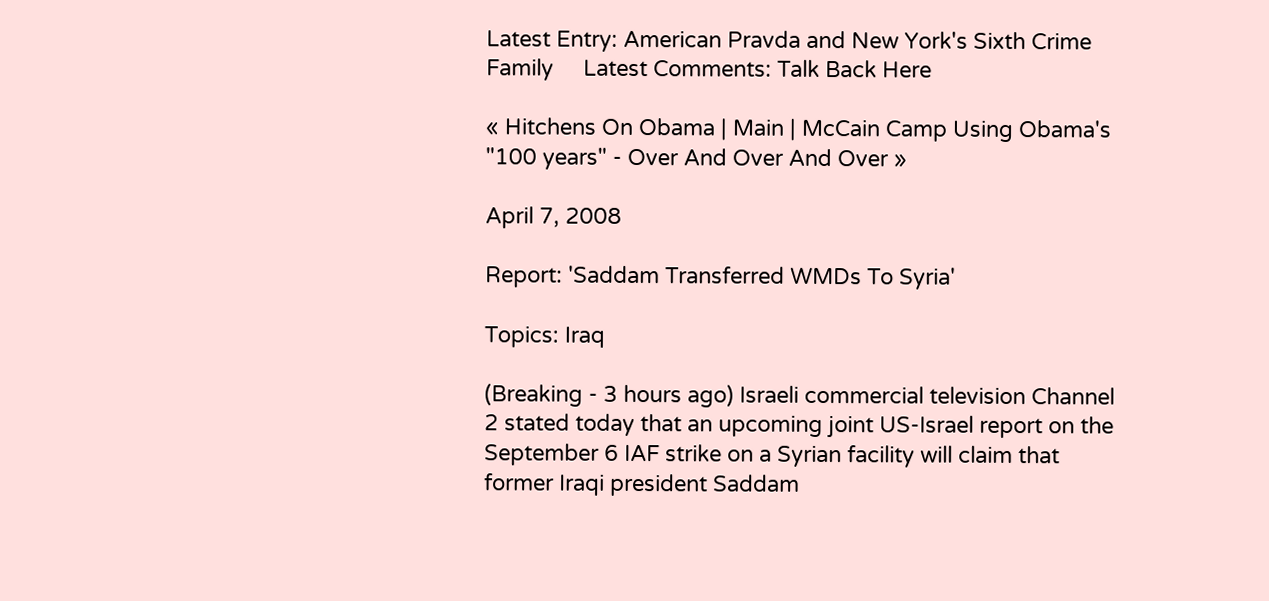Latest Entry: American Pravda and New York's Sixth Crime Family     Latest Comments: Talk Back Here

« Hitchens On Obama | Main | McCain Camp Using Obama's "100 years" - Over And Over And Over »

April 7, 2008

Report: 'Saddam Transferred WMDs To Syria'

Topics: Iraq

(Breaking - 3 hours ago) Israeli commercial television Channel 2 stated today that an upcoming joint US-Israel report on the September 6 IAF strike on a Syrian facility will claim that former Iraqi president Saddam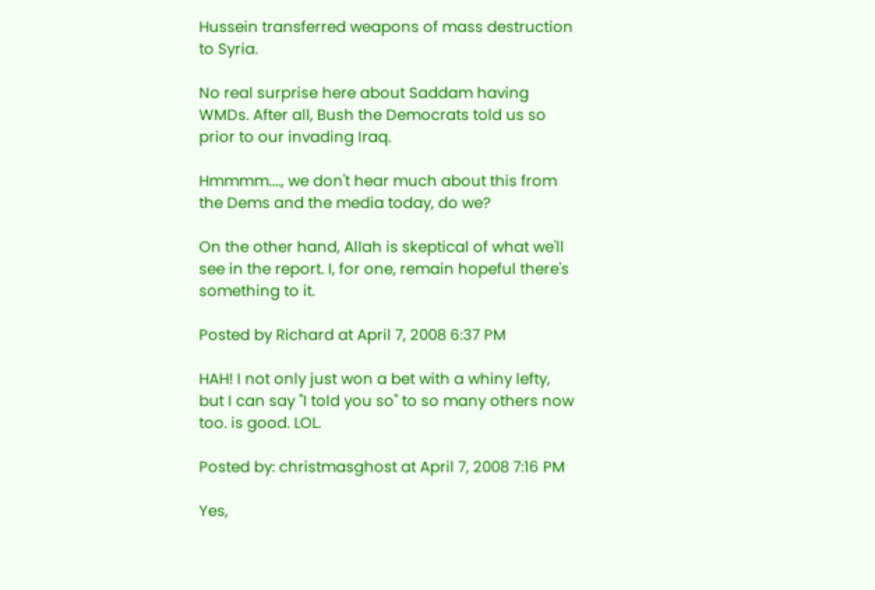Hussein transferred weapons of mass destruction to Syria.

No real surprise here about Saddam having WMDs. After all, Bush the Democrats told us so prior to our invading Iraq.

Hmmmm...., we don't hear much about this from the Dems and the media today, do we?

On the other hand, Allah is skeptical of what we'll see in the report. I, for one, remain hopeful there's something to it.

Posted by Richard at April 7, 2008 6:37 PM

HAH! I not only just won a bet with a whiny lefty, but I can say "I told you so" to so many others now too. is good. LOL.

Posted by: christmasghost at April 7, 2008 7:16 PM

Yes,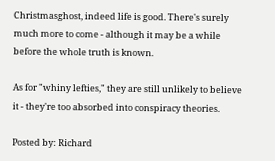Christmasghost, indeed life is good. There's surely much more to come - although it may be a while before the whole truth is known.

As for "whiny lefties," they are still unlikely to believe it - they're too absorbed into conspiracy theories.

Posted by: Richard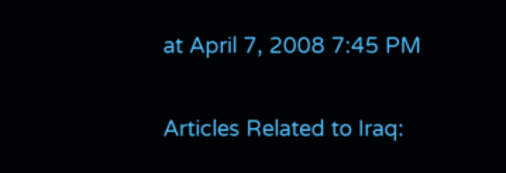at April 7, 2008 7:45 PM

Articles Related to Iraq: